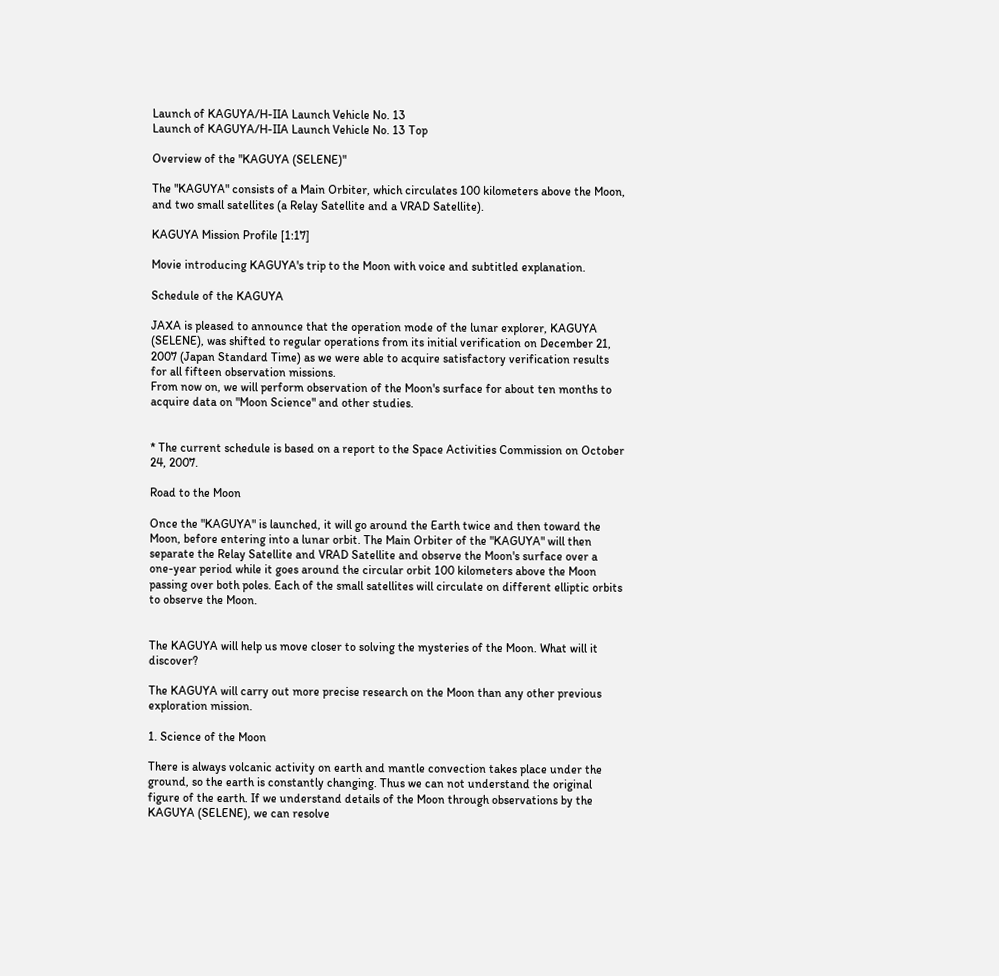Launch of KAGUYA/H-IIA Launch Vehicle No. 13
Launch of KAGUYA/H-IIA Launch Vehicle No. 13 Top

Overview of the "KAGUYA (SELENE)"

The "KAGUYA" consists of a Main Orbiter, which circulates 100 kilometers above the Moon, and two small satellites (a Relay Satellite and a VRAD Satellite).

KAGUYA Mission Profile [1:17]

Movie introducing KAGUYA's trip to the Moon with voice and subtitled explanation.

Schedule of the KAGUYA

JAXA is pleased to announce that the operation mode of the lunar explorer, KAGUYA (SELENE), was shifted to regular operations from its initial verification on December 21, 2007 (Japan Standard Time) as we were able to acquire satisfactory verification results for all fifteen observation missions.
From now on, we will perform observation of the Moon's surface for about ten months to acquire data on "Moon Science" and other studies.


* The current schedule is based on a report to the Space Activities Commission on October 24, 2007.

Road to the Moon

Once the "KAGUYA" is launched, it will go around the Earth twice and then toward the Moon, before entering into a lunar orbit. The Main Orbiter of the "KAGUYA" will then separate the Relay Satellite and VRAD Satellite and observe the Moon's surface over a one-year period while it goes around the circular orbit 100 kilometers above the Moon passing over both poles. Each of the small satellites will circulate on different elliptic orbits to observe the Moon.


The KAGUYA will help us move closer to solving the mysteries of the Moon. What will it discover?

The KAGUYA will carry out more precise research on the Moon than any other previous exploration mission.

1. Science of the Moon

There is always volcanic activity on earth and mantle convection takes place under the ground, so the earth is constantly changing. Thus we can not understand the original figure of the earth. If we understand details of the Moon through observations by the KAGUYA (SELENE), we can resolve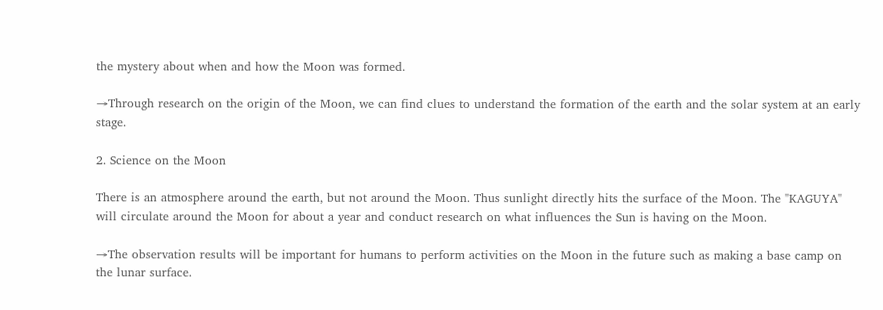the mystery about when and how the Moon was formed.

→Through research on the origin of the Moon, we can find clues to understand the formation of the earth and the solar system at an early stage.

2. Science on the Moon

There is an atmosphere around the earth, but not around the Moon. Thus sunlight directly hits the surface of the Moon. The "KAGUYA" will circulate around the Moon for about a year and conduct research on what influences the Sun is having on the Moon.

→The observation results will be important for humans to perform activities on the Moon in the future such as making a base camp on the lunar surface.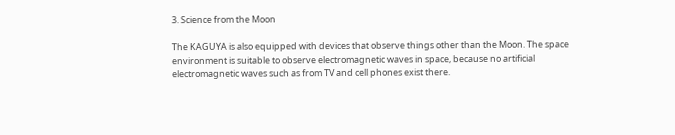3. Science from the Moon

The KAGUYA is also equipped with devices that observe things other than the Moon. The space environment is suitable to observe electromagnetic waves in space, because no artificial electromagnetic waves such as from TV and cell phones exist there.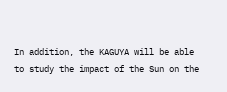In addition, the KAGUYA will be able to study the impact of the Sun on the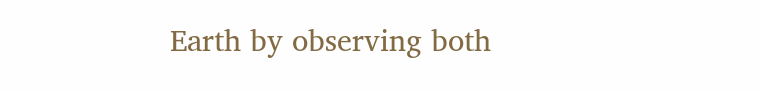Earth by observing both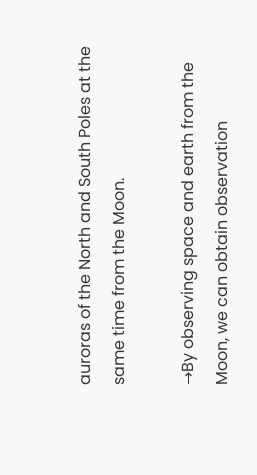auroras of the North and South Poles at the same time from the Moon.

→By observing space and earth from the Moon, we can obtain observation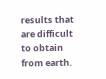results that are difficult to obtain from earth.